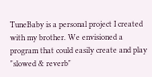TuneBaby is a personal project I created with my brother. We envisioned a program that could easily create and play "slowed & reverb"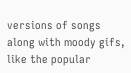versions of songs along with moody gifs, like the popular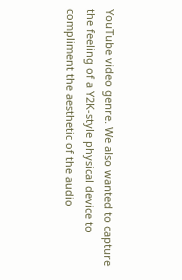YouTube video genre. We also wanted to capture the feeling of a Y2K-style physical device to compliment the aesthetic of the audio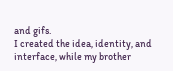and gifs.
I created the idea, identity, and interface, while my brother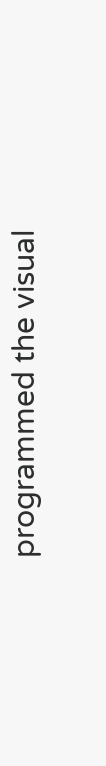programmed the visual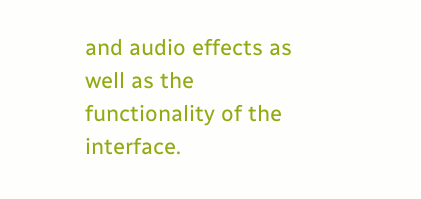and audio effects as well as the functionality of the interface.